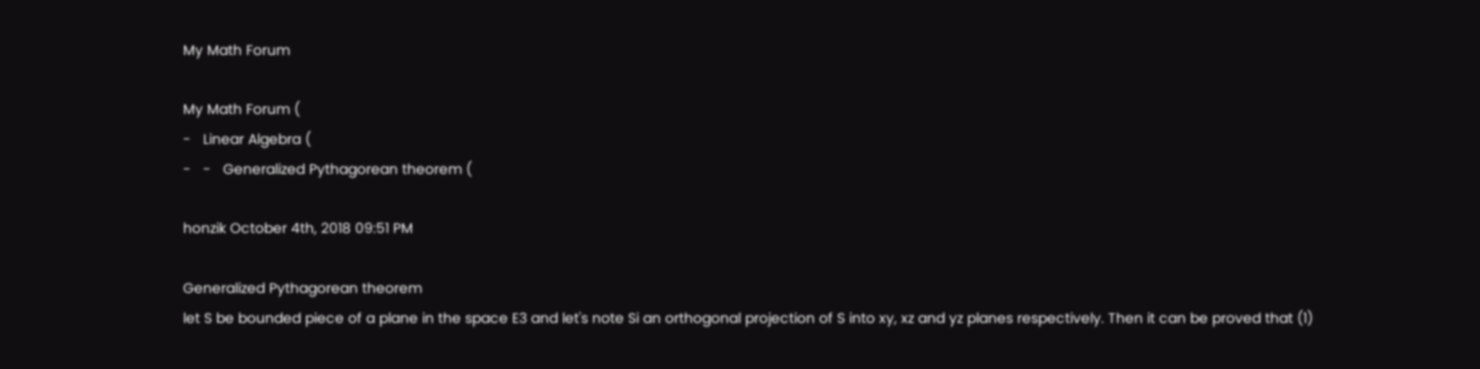My Math Forum

My Math Forum (
-   Linear Algebra (
-   -   Generalized Pythagorean theorem (

honzik October 4th, 2018 09:51 PM

Generalized Pythagorean theorem
let S be bounded piece of a plane in the space E3 and let's note Si an orthogonal projection of S into xy, xz and yz planes respectively. Then it can be proved that (1)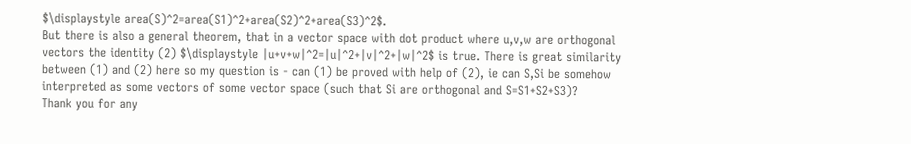$\displaystyle area(S)^2=area(S1)^2+area(S2)^2+area(S3)^2$.
But there is also a general theorem, that in a vector space with dot product where u,v,w are orthogonal vectors the identity (2) $\displaystyle |u+v+w|^2=|u|^2+|v|^2+|w|^2$ is true. There is great similarity between (1) and (2) here so my question is - can (1) be proved with help of (2), ie can S,Si be somehow interpreted as some vectors of some vector space (such that Si are orthogonal and S=S1+S2+S3)?
Thank you for any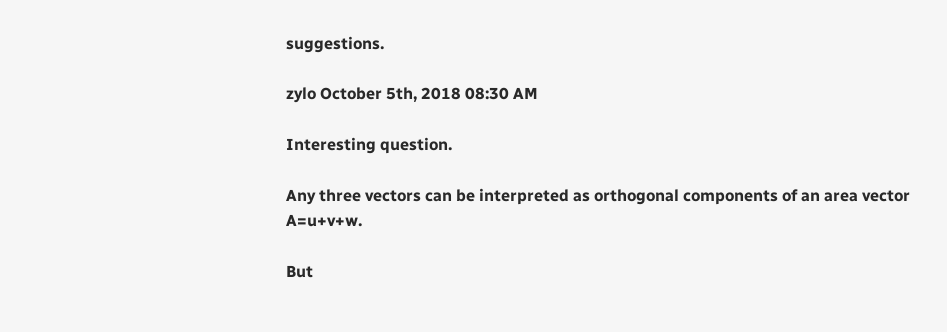suggestions.

zylo October 5th, 2018 08:30 AM

Interesting question.

Any three vectors can be interpreted as orthogonal components of an area vector A=u+v+w.

But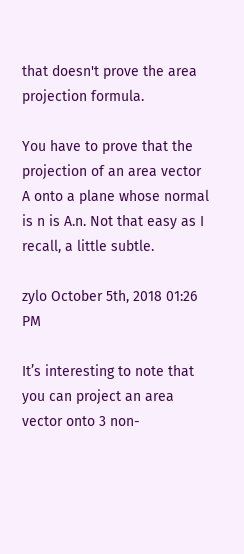that doesn't prove the area projection formula.

You have to prove that the projection of an area vector A onto a plane whose normal is n is A.n. Not that easy as I recall, a little subtle.

zylo October 5th, 2018 01:26 PM

It’s interesting to note that you can project an area vector onto 3 non-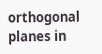orthogonal planes in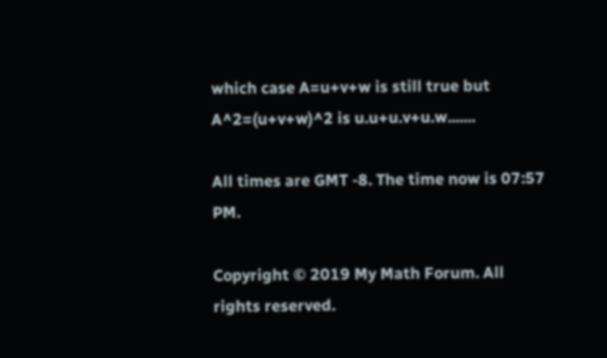which case A=u+v+w is still true but
A^2=(u+v+w)^2 is u.u+u.v+u.w.......

All times are GMT -8. The time now is 07:57 PM.

Copyright © 2019 My Math Forum. All rights reserved.